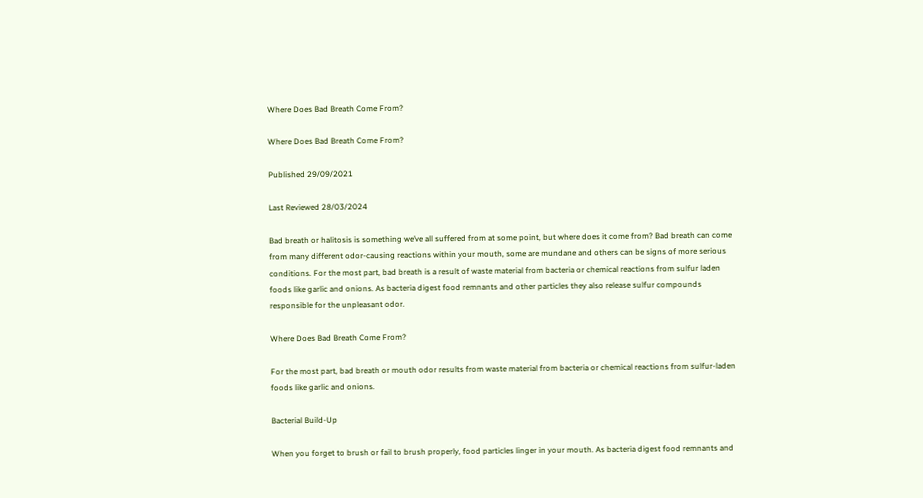Where Does Bad Breath Come From?

Where Does Bad Breath Come From?

Published 29/09/2021

Last Reviewed 28/03/2024

Bad breath or halitosis is something we’ve all suffered from at some point, but where does it come from? Bad breath can come from many different odor-causing reactions within your mouth, some are mundane and others can be signs of more serious conditions. For the most part, bad breath is a result of waste material from bacteria or chemical reactions from sulfur laden foods like garlic and onions. As bacteria digest food remnants and other particles they also release sulfur compounds responsible for the unpleasant odor.

Where Does Bad Breath Come From?

For the most part, bad breath or mouth odor results from waste material from bacteria or chemical reactions from sulfur-laden foods like garlic and onions.

Bacterial Build-Up

When you forget to brush or fail to brush properly, food particles linger in your mouth. As bacteria digest food remnants and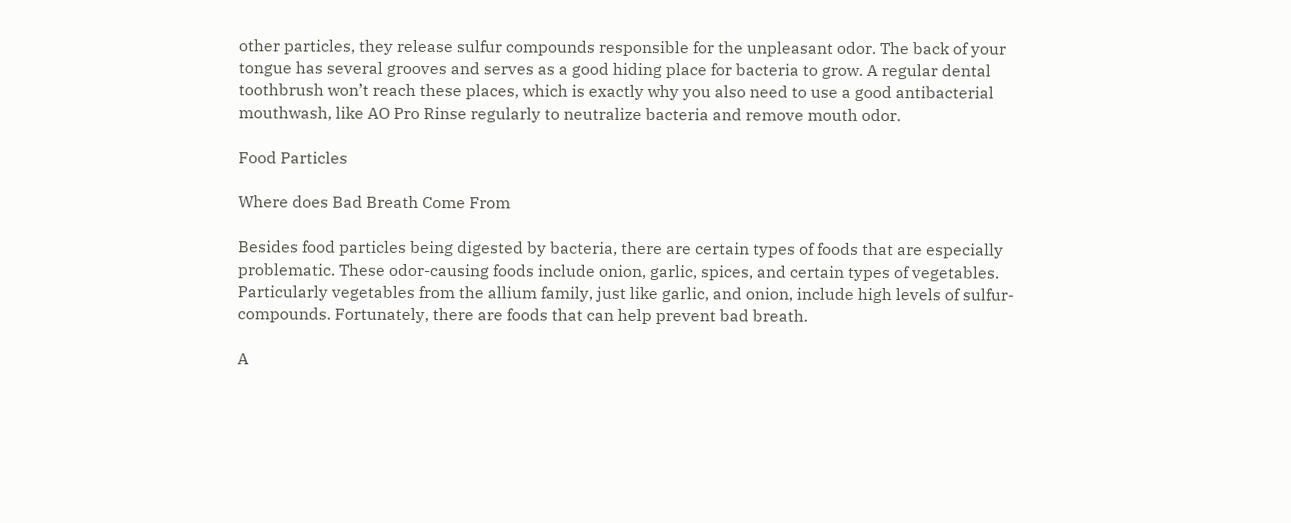other particles, they release sulfur compounds responsible for the unpleasant odor. The back of your tongue has several grooves and serves as a good hiding place for bacteria to grow. A regular dental toothbrush won’t reach these places, which is exactly why you also need to use a good antibacterial mouthwash, like AO Pro Rinse regularly to neutralize bacteria and remove mouth odor.

Food Particles

Where does Bad Breath Come From

Besides food particles being digested by bacteria, there are certain types of foods that are especially problematic. These odor-causing foods include onion, garlic, spices, and certain types of vegetables. Particularly vegetables from the allium family, just like garlic, and onion, include high levels of sulfur-compounds. Fortunately, there are foods that can help prevent bad breath.

A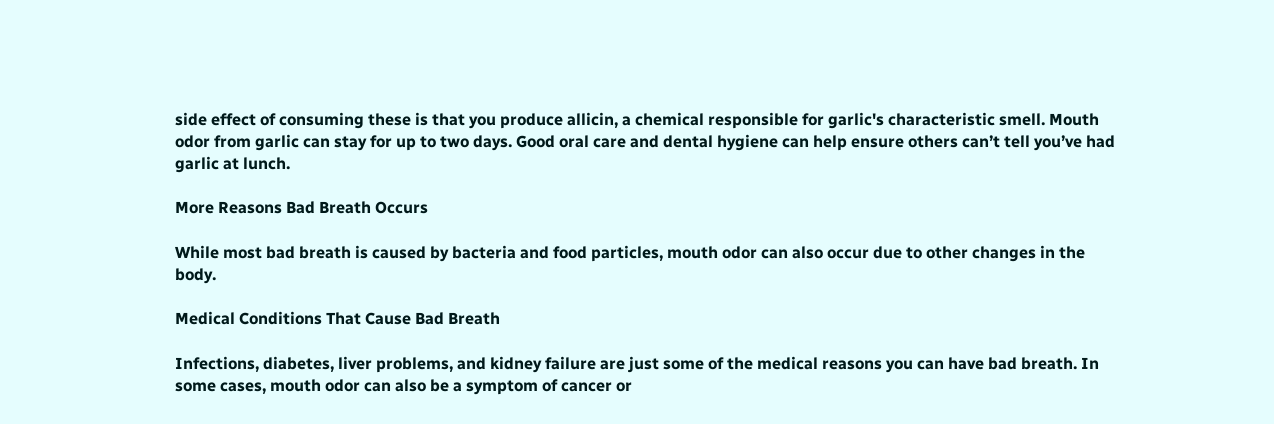side effect of consuming these is that you produce allicin, a chemical responsible for garlic's characteristic smell. Mouth odor from garlic can stay for up to two days. Good oral care and dental hygiene can help ensure others can’t tell you’ve had garlic at lunch.

More Reasons Bad Breath Occurs

While most bad breath is caused by bacteria and food particles, mouth odor can also occur due to other changes in the body.

Medical Conditions That Cause Bad Breath

Infections, diabetes, liver problems, and kidney failure are just some of the medical reasons you can have bad breath. In some cases, mouth odor can also be a symptom of cancer or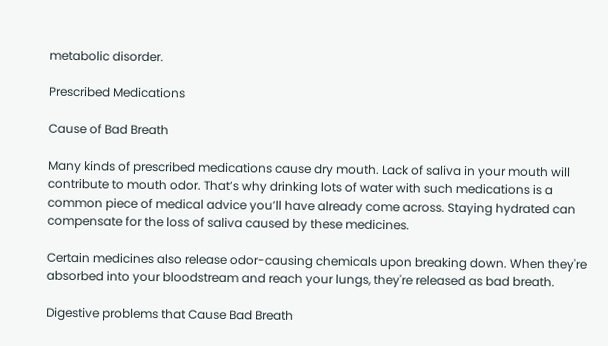metabolic disorder.

Prescribed Medications

Cause of Bad Breath

Many kinds of prescribed medications cause dry mouth. Lack of saliva in your mouth will contribute to mouth odor. That’s why drinking lots of water with such medications is a common piece of medical advice you’ll have already come across. Staying hydrated can compensate for the loss of saliva caused by these medicines.

Certain medicines also release odor-causing chemicals upon breaking down. When they're absorbed into your bloodstream and reach your lungs, they're released as bad breath.

Digestive problems that Cause Bad Breath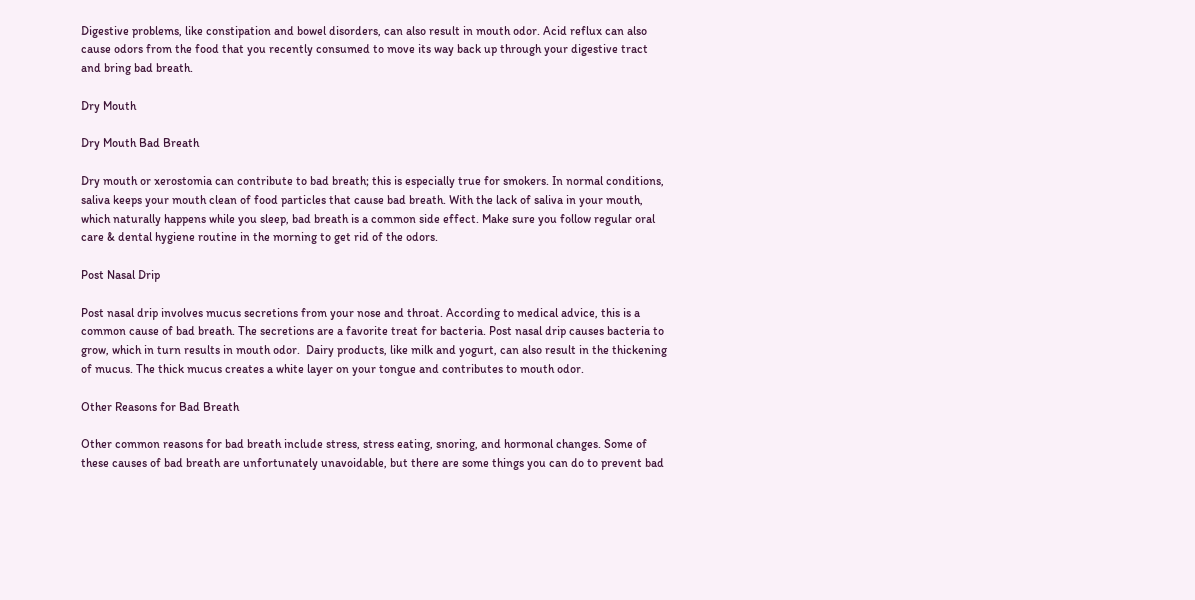Digestive problems, like constipation and bowel disorders, can also result in mouth odor. Acid reflux can also cause odors from the food that you recently consumed to move its way back up through your digestive tract and bring bad breath.

Dry Mouth

Dry Mouth Bad Breath

Dry mouth or xerostomia can contribute to bad breath; this is especially true for smokers. In normal conditions, saliva keeps your mouth clean of food particles that cause bad breath. With the lack of saliva in your mouth, which naturally happens while you sleep, bad breath is a common side effect. Make sure you follow regular oral care & dental hygiene routine in the morning to get rid of the odors.

Post Nasal Drip

Post nasal drip involves mucus secretions from your nose and throat. According to medical advice, this is a common cause of bad breath. The secretions are a favorite treat for bacteria. Post nasal drip causes bacteria to grow, which in turn results in mouth odor.  Dairy products, like milk and yogurt, can also result in the thickening of mucus. The thick mucus creates a white layer on your tongue and contributes to mouth odor.

Other Reasons for Bad Breath

Other common reasons for bad breath include stress, stress eating, snoring, and hormonal changes. Some of these causes of bad breath are unfortunately unavoidable, but there are some things you can do to prevent bad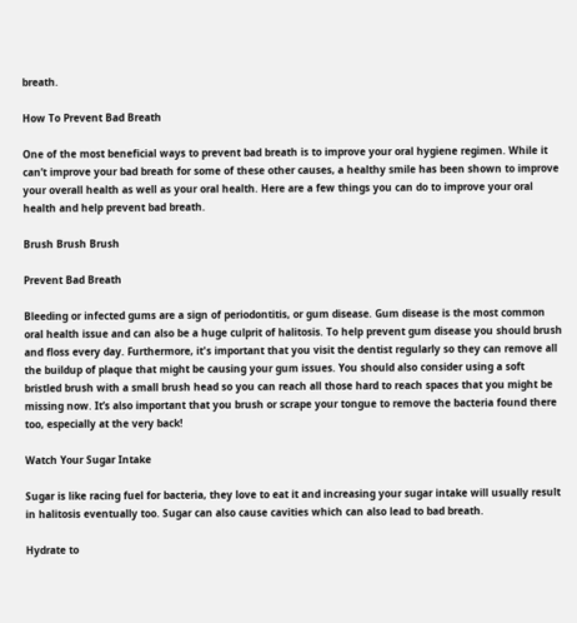breath.

How To Prevent Bad Breath

One of the most beneficial ways to prevent bad breath is to improve your oral hygiene regimen. While it can’t improve your bad breath for some of these other causes, a healthy smile has been shown to improve your overall health as well as your oral health. Here are a few things you can do to improve your oral health and help prevent bad breath.

Brush Brush Brush

Prevent Bad Breath

Bleeding or infected gums are a sign of periodontitis, or gum disease. Gum disease is the most common oral health issue and can also be a huge culprit of halitosis. To help prevent gum disease you should brush and floss every day. Furthermore, it's important that you visit the dentist regularly so they can remove all the buildup of plaque that might be causing your gum issues. You should also consider using a soft bristled brush with a small brush head so you can reach all those hard to reach spaces that you might be missing now. It’s also important that you brush or scrape your tongue to remove the bacteria found there too, especially at the very back!

Watch Your Sugar Intake

Sugar is like racing fuel for bacteria, they love to eat it and increasing your sugar intake will usually result in halitosis eventually too. Sugar can also cause cavities which can also lead to bad breath.

Hydrate to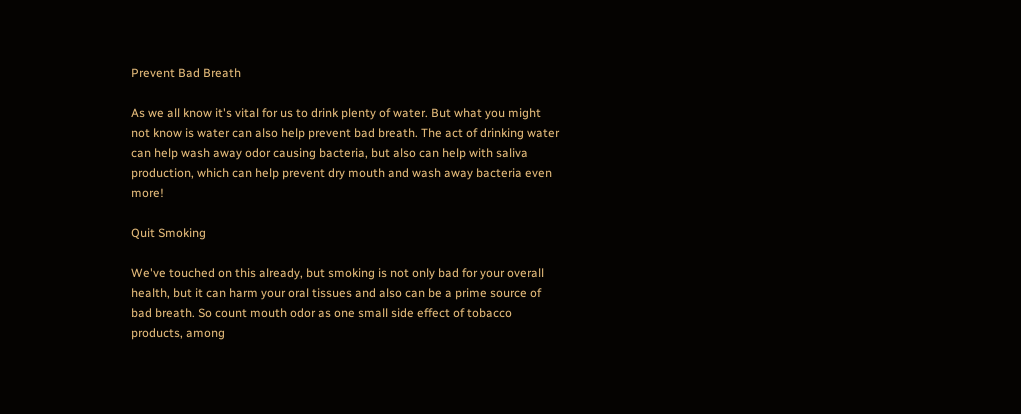Prevent Bad Breath

As we all know it's vital for us to drink plenty of water. But what you might not know is water can also help prevent bad breath. The act of drinking water can help wash away odor causing bacteria, but also can help with saliva production, which can help prevent dry mouth and wash away bacteria even more!

Quit Smoking

We've touched on this already, but smoking is not only bad for your overall health, but it can harm your oral tissues and also can be a prime source of bad breath. So count mouth odor as one small side effect of tobacco products, among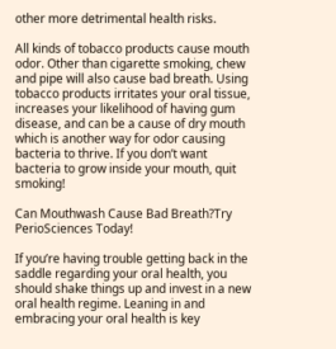other more detrimental health risks.

All kinds of tobacco products cause mouth odor. Other than cigarette smoking, chew and pipe will also cause bad breath. Using tobacco products irritates your oral tissue, increases your likelihood of having gum disease, and can be a cause of dry mouth which is another way for odor causing bacteria to thrive. If you don’t want bacteria to grow inside your mouth, quit smoking!

Can Mouthwash Cause Bad Breath?Try PerioSciences Today!

If you’re having trouble getting back in the saddle regarding your oral health, you should shake things up and invest in a new oral health regime. Leaning in and embracing your oral health is key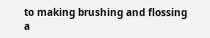to making brushing and flossing a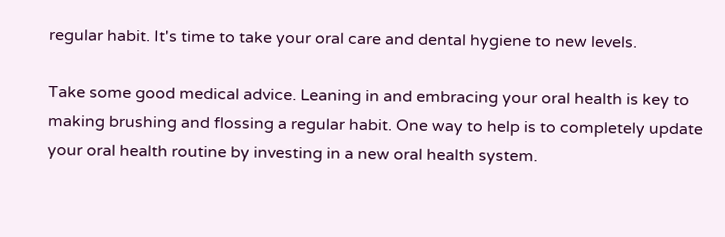regular habit. It's time to take your oral care and dental hygiene to new levels.

Take some good medical advice. Leaning in and embracing your oral health is key to making brushing and flossing a regular habit. One way to help is to completely update your oral health routine by investing in a new oral health system.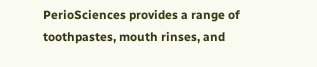PerioSciences provides a range of toothpastes, mouth rinses, and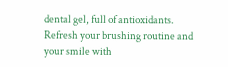dental gel, full of antioxidants. Refresh your brushing routine and your smile with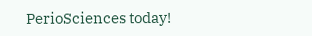PerioSciences today!